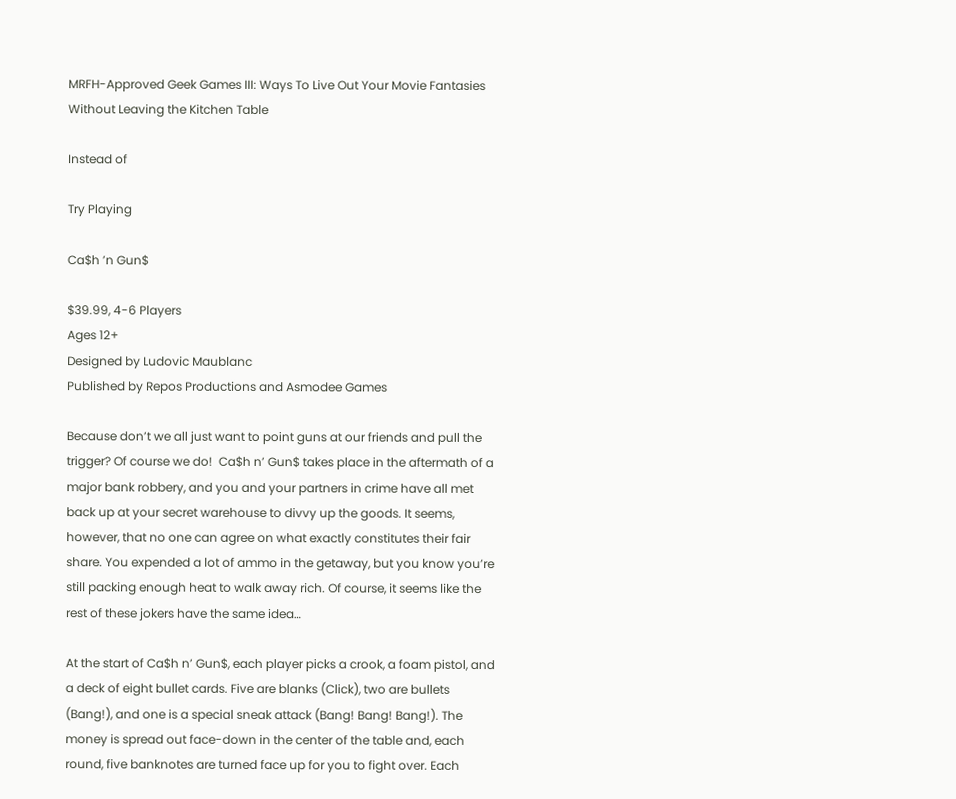MRFH-Approved Geek Games III: Ways To Live Out Your Movie Fantasies Without Leaving the Kitchen Table

Instead of

Try Playing

Ca$h ’n Gun$

$39.99, 4-6 Players
Ages 12+
Designed by Ludovic Maublanc
Published by Repos Productions and Asmodee Games

Because don’t we all just want to point guns at our friends and pull the trigger? Of course we do!  Ca$h n’ Gun$ takes place in the aftermath of a major bank robbery, and you and your partners in crime have all met back up at your secret warehouse to divvy up the goods. It seems, however, that no one can agree on what exactly constitutes their fair share. You expended a lot of ammo in the getaway, but you know you’re still packing enough heat to walk away rich. Of course, it seems like the rest of these jokers have the same idea…

At the start of Ca$h n’ Gun$, each player picks a crook, a foam pistol, and a deck of eight bullet cards. Five are blanks (Click), two are bullets (Bang!), and one is a special sneak attack (Bang! Bang! Bang!). The money is spread out face-down in the center of the table and, each round, five banknotes are turned face up for you to fight over. Each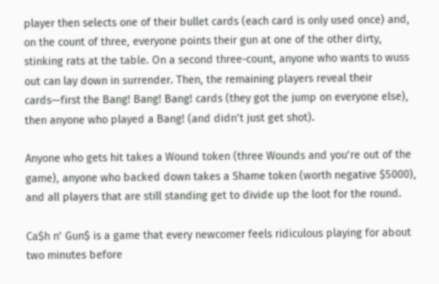player then selects one of their bullet cards (each card is only used once) and, on the count of three, everyone points their gun at one of the other dirty, stinking rats at the table. On a second three-count, anyone who wants to wuss out can lay down in surrender. Then, the remaining players reveal their cards—first the Bang! Bang! Bang! cards (they got the jump on everyone else), then anyone who played a Bang! (and didn’t just get shot).

Anyone who gets hit takes a Wound token (three Wounds and you’re out of the game), anyone who backed down takes a Shame token (worth negative $5000), and all players that are still standing get to divide up the loot for the round.

Ca$h n’ Gun$ is a game that every newcomer feels ridiculous playing for about two minutes before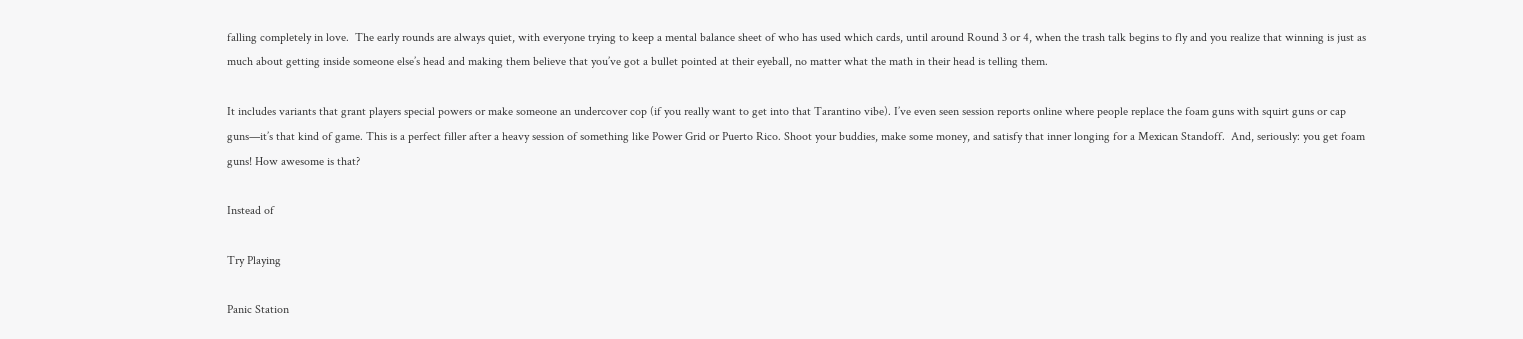falling completely in love.  The early rounds are always quiet, with everyone trying to keep a mental balance sheet of who has used which cards, until around Round 3 or 4, when the trash talk begins to fly and you realize that winning is just as much about getting inside someone else’s head and making them believe that you’ve got a bullet pointed at their eyeball, no matter what the math in their head is telling them.

It includes variants that grant players special powers or make someone an undercover cop (if you really want to get into that Tarantino vibe). I’ve even seen session reports online where people replace the foam guns with squirt guns or cap guns—it’s that kind of game. This is a perfect filler after a heavy session of something like Power Grid or Puerto Rico. Shoot your buddies, make some money, and satisfy that inner longing for a Mexican Standoff.  And, seriously: you get foam guns! How awesome is that?

Instead of

Try Playing

Panic Station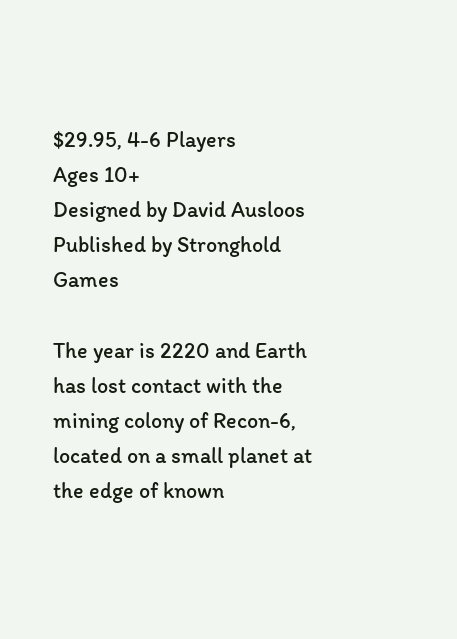$29.95, 4-6 Players
Ages 10+
Designed by David Ausloos
Published by Stronghold Games

The year is 2220 and Earth has lost contact with the mining colony of Recon-6, located on a small planet at the edge of known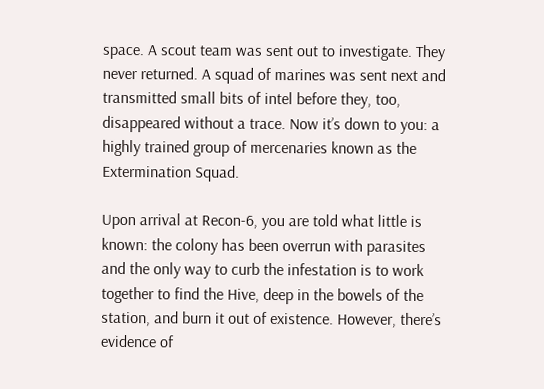space. A scout team was sent out to investigate. They never returned. A squad of marines was sent next and transmitted small bits of intel before they, too, disappeared without a trace. Now it’s down to you: a highly trained group of mercenaries known as the Extermination Squad.

Upon arrival at Recon-6, you are told what little is known: the colony has been overrun with parasites and the only way to curb the infestation is to work together to find the Hive, deep in the bowels of the station, and burn it out of existence. However, there’s evidence of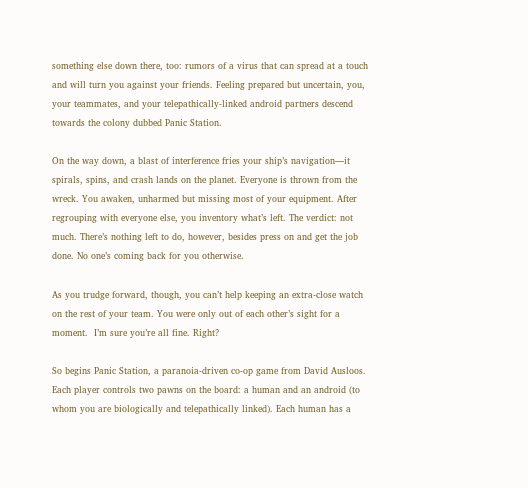something else down there, too: rumors of a virus that can spread at a touch and will turn you against your friends. Feeling prepared but uncertain, you, your teammates, and your telepathically-linked android partners descend towards the colony dubbed Panic Station.

On the way down, a blast of interference fries your ship’s navigation—it spirals, spins, and crash lands on the planet. Everyone is thrown from the wreck. You awaken, unharmed but missing most of your equipment. After regrouping with everyone else, you inventory what’s left. The verdict: not much. There’s nothing left to do, however, besides press on and get the job done. No one’s coming back for you otherwise.

As you trudge forward, though, you can’t help keeping an extra-close watch on the rest of your team. You were only out of each other’s sight for a moment.  I’m sure you’re all fine. Right?

So begins Panic Station, a paranoia-driven co-op game from David Ausloos. Each player controls two pawns on the board: a human and an android (to whom you are biologically and telepathically linked). Each human has a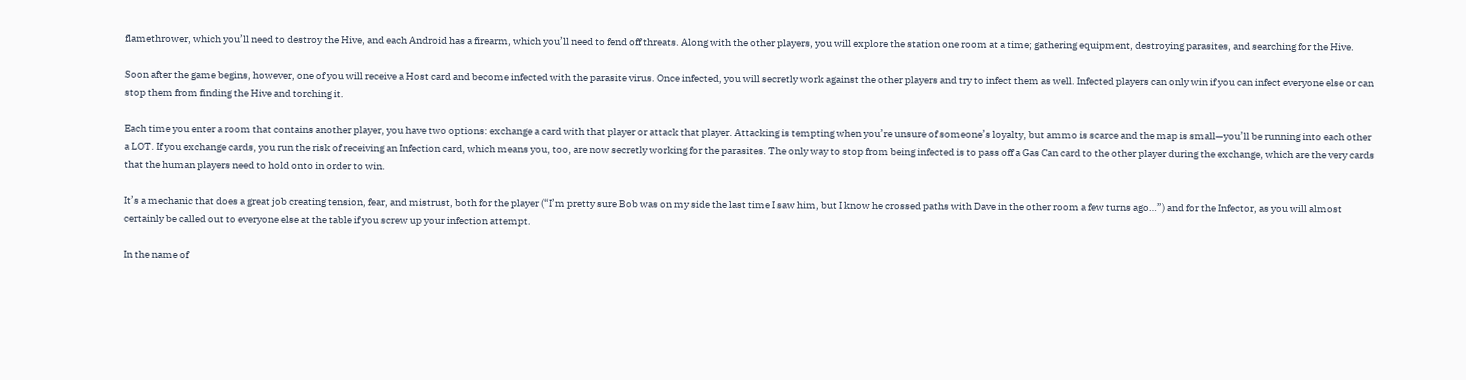flamethrower, which you’ll need to destroy the Hive, and each Android has a firearm, which you’ll need to fend off threats. Along with the other players, you will explore the station one room at a time; gathering equipment, destroying parasites, and searching for the Hive.

Soon after the game begins, however, one of you will receive a Host card and become infected with the parasite virus. Once infected, you will secretly work against the other players and try to infect them as well. Infected players can only win if you can infect everyone else or can stop them from finding the Hive and torching it.

Each time you enter a room that contains another player, you have two options: exchange a card with that player or attack that player. Attacking is tempting when you’re unsure of someone’s loyalty, but ammo is scarce and the map is small—you’ll be running into each other a LOT. If you exchange cards, you run the risk of receiving an Infection card, which means you, too, are now secretly working for the parasites. The only way to stop from being infected is to pass off a Gas Can card to the other player during the exchange, which are the very cards that the human players need to hold onto in order to win.

It’s a mechanic that does a great job creating tension, fear, and mistrust, both for the player (“I’m pretty sure Bob was on my side the last time I saw him, but I know he crossed paths with Dave in the other room a few turns ago…”) and for the Infector, as you will almost certainly be called out to everyone else at the table if you screw up your infection attempt.

In the name of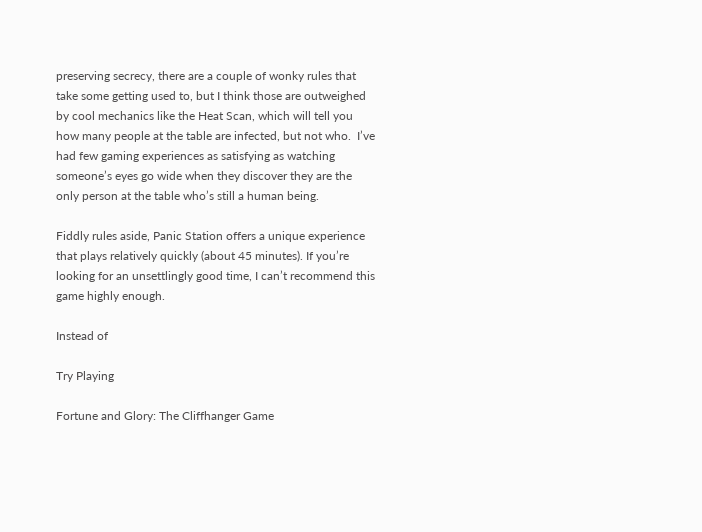preserving secrecy, there are a couple of wonky rules that take some getting used to, but I think those are outweighed by cool mechanics like the Heat Scan, which will tell you how many people at the table are infected, but not who.  I’ve had few gaming experiences as satisfying as watching someone’s eyes go wide when they discover they are the only person at the table who’s still a human being.

Fiddly rules aside, Panic Station offers a unique experience that plays relatively quickly (about 45 minutes). If you’re looking for an unsettlingly good time, I can’t recommend this game highly enough.

Instead of

Try Playing

Fortune and Glory: The Cliffhanger Game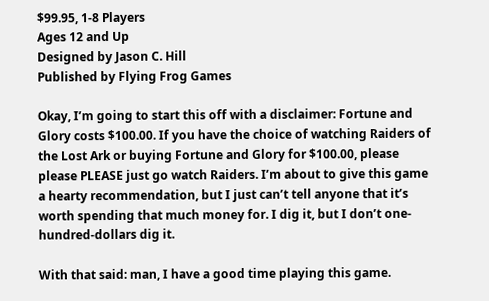$99.95, 1-8 Players
Ages 12 and Up
Designed by Jason C. Hill
Published by Flying Frog Games

Okay, I’m going to start this off with a disclaimer: Fortune and Glory costs $100.00. If you have the choice of watching Raiders of the Lost Ark or buying Fortune and Glory for $100.00, please please PLEASE just go watch Raiders. I’m about to give this game a hearty recommendation, but I just can’t tell anyone that it’s worth spending that much money for. I dig it, but I don’t one-hundred-dollars dig it.

With that said: man, I have a good time playing this game.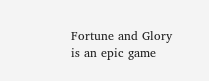Fortune and Glory is an epic game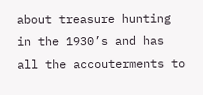about treasure hunting in the 1930’s and has all the accouterments to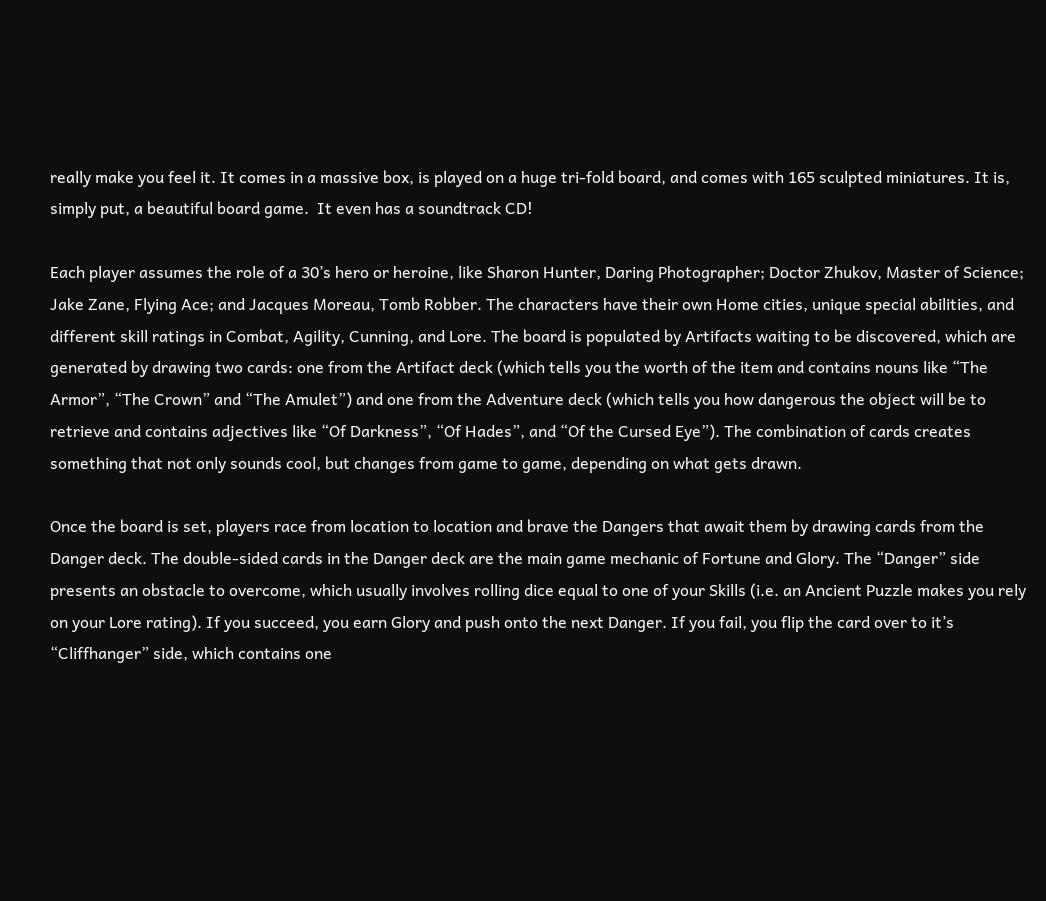really make you feel it. It comes in a massive box, is played on a huge tri-fold board, and comes with 165 sculpted miniatures. It is, simply put, a beautiful board game.  It even has a soundtrack CD!

Each player assumes the role of a 30’s hero or heroine, like Sharon Hunter, Daring Photographer; Doctor Zhukov, Master of Science; Jake Zane, Flying Ace; and Jacques Moreau, Tomb Robber. The characters have their own Home cities, unique special abilities, and different skill ratings in Combat, Agility, Cunning, and Lore. The board is populated by Artifacts waiting to be discovered, which are generated by drawing two cards: one from the Artifact deck (which tells you the worth of the item and contains nouns like “The Armor”, “The Crown” and “The Amulet”) and one from the Adventure deck (which tells you how dangerous the object will be to retrieve and contains adjectives like “Of Darkness”, “Of Hades”, and “Of the Cursed Eye”). The combination of cards creates something that not only sounds cool, but changes from game to game, depending on what gets drawn.

Once the board is set, players race from location to location and brave the Dangers that await them by drawing cards from the Danger deck. The double-sided cards in the Danger deck are the main game mechanic of Fortune and Glory. The “Danger” side presents an obstacle to overcome, which usually involves rolling dice equal to one of your Skills (i.e. an Ancient Puzzle makes you rely on your Lore rating). If you succeed, you earn Glory and push onto the next Danger. If you fail, you flip the card over to it’s “Cliffhanger” side, which contains one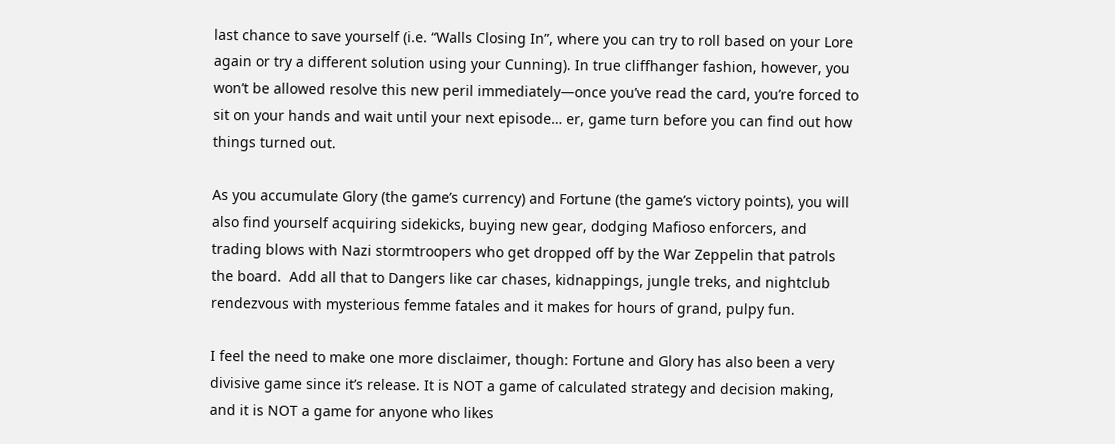last chance to save yourself (i.e. “Walls Closing In”, where you can try to roll based on your Lore again or try a different solution using your Cunning). In true cliffhanger fashion, however, you won’t be allowed resolve this new peril immediately—once you’ve read the card, you’re forced to sit on your hands and wait until your next episode… er, game turn before you can find out how things turned out.

As you accumulate Glory (the game’s currency) and Fortune (the game’s victory points), you will also find yourself acquiring sidekicks, buying new gear, dodging Mafioso enforcers, and trading blows with Nazi stormtroopers who get dropped off by the War Zeppelin that patrols the board.  Add all that to Dangers like car chases, kidnappings, jungle treks, and nightclub rendezvous with mysterious femme fatales and it makes for hours of grand, pulpy fun.

I feel the need to make one more disclaimer, though: Fortune and Glory has also been a very divisive game since it’s release. It is NOT a game of calculated strategy and decision making, and it is NOT a game for anyone who likes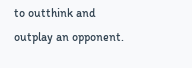to outthink and outplay an opponent.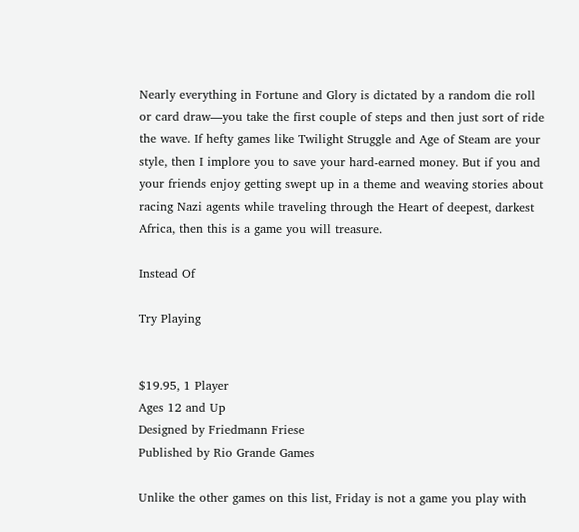Nearly everything in Fortune and Glory is dictated by a random die roll or card draw—you take the first couple of steps and then just sort of ride the wave. If hefty games like Twilight Struggle and Age of Steam are your style, then I implore you to save your hard-earned money. But if you and your friends enjoy getting swept up in a theme and weaving stories about racing Nazi agents while traveling through the Heart of deepest, darkest Africa, then this is a game you will treasure.

Instead Of

Try Playing


$19.95, 1 Player
Ages 12 and Up
Designed by Friedmann Friese
Published by Rio Grande Games

Unlike the other games on this list, Friday is not a game you play with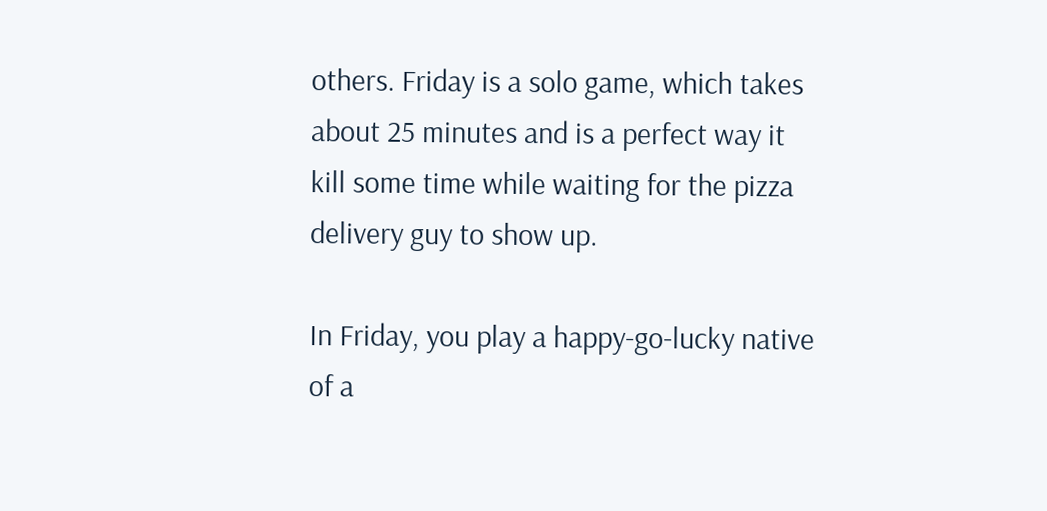others. Friday is a solo game, which takes about 25 minutes and is a perfect way it kill some time while waiting for the pizza delivery guy to show up.

In Friday, you play a happy-go-lucky native of a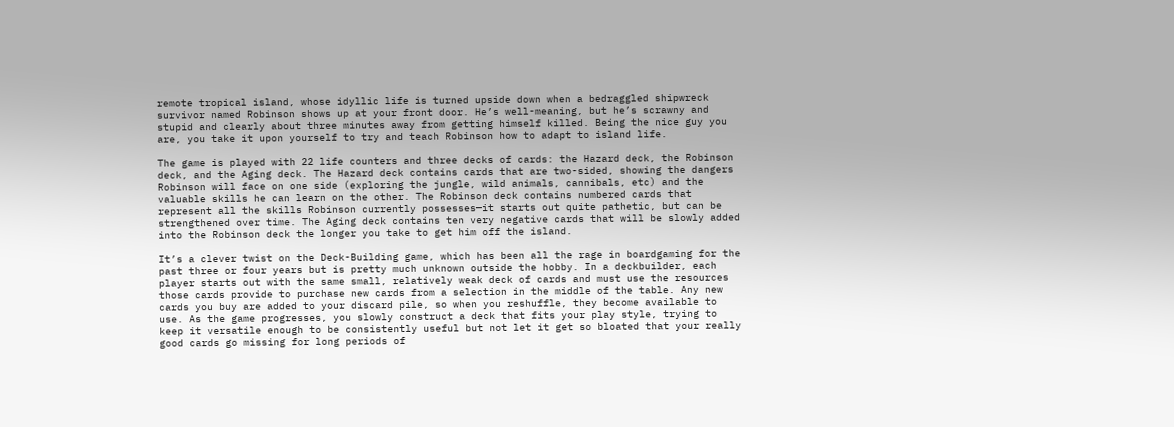remote tropical island, whose idyllic life is turned upside down when a bedraggled shipwreck survivor named Robinson shows up at your front door. He’s well-meaning, but he’s scrawny and stupid and clearly about three minutes away from getting himself killed. Being the nice guy you are, you take it upon yourself to try and teach Robinson how to adapt to island life.

The game is played with 22 life counters and three decks of cards: the Hazard deck, the Robinson deck, and the Aging deck. The Hazard deck contains cards that are two-sided, showing the dangers Robinson will face on one side (exploring the jungle, wild animals, cannibals, etc) and the valuable skills he can learn on the other. The Robinson deck contains numbered cards that represent all the skills Robinson currently possesses—it starts out quite pathetic, but can be strengthened over time. The Aging deck contains ten very negative cards that will be slowly added into the Robinson deck the longer you take to get him off the island.

It’s a clever twist on the Deck-Building game, which has been all the rage in boardgaming for the past three or four years but is pretty much unknown outside the hobby. In a deckbuilder, each player starts out with the same small, relatively weak deck of cards and must use the resources those cards provide to purchase new cards from a selection in the middle of the table. Any new cards you buy are added to your discard pile, so when you reshuffle, they become available to use. As the game progresses, you slowly construct a deck that fits your play style, trying to keep it versatile enough to be consistently useful but not let it get so bloated that your really good cards go missing for long periods of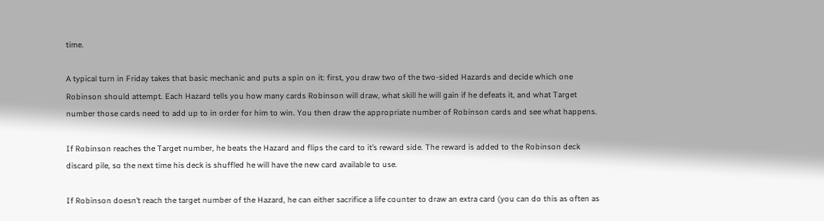time.

A typical turn in Friday takes that basic mechanic and puts a spin on it: first, you draw two of the two-sided Hazards and decide which one Robinson should attempt. Each Hazard tells you how many cards Robinson will draw, what skill he will gain if he defeats it, and what Target number those cards need to add up to in order for him to win. You then draw the appropriate number of Robinson cards and see what happens.

If Robinson reaches the Target number, he beats the Hazard and flips the card to it’s reward side. The reward is added to the Robinson deck discard pile, so the next time his deck is shuffled he will have the new card available to use.

If Robinson doesn’t reach the target number of the Hazard, he can either sacrifice a life counter to draw an extra card (you can do this as often as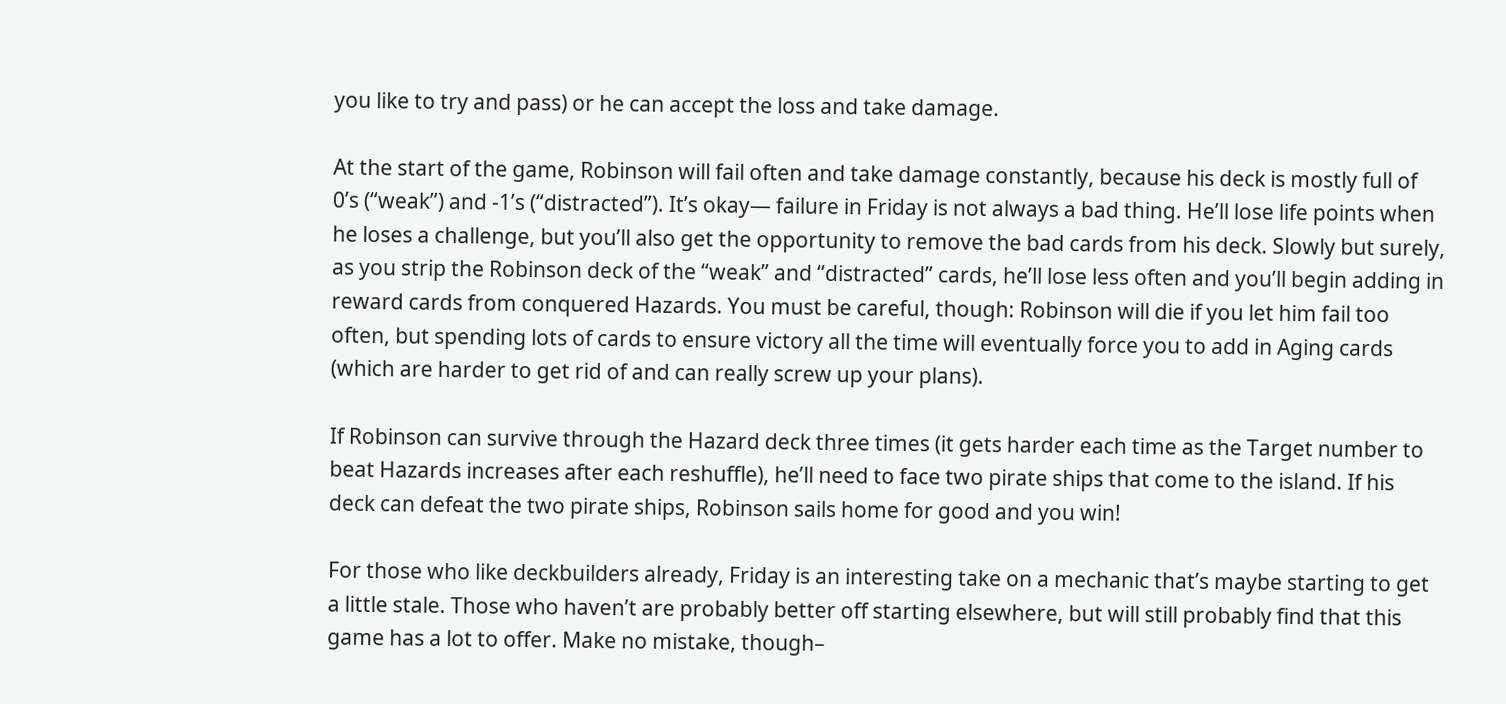you like to try and pass) or he can accept the loss and take damage.

At the start of the game, Robinson will fail often and take damage constantly, because his deck is mostly full of 0’s (“weak”) and -1’s (“distracted”). It’s okay— failure in Friday is not always a bad thing. He’ll lose life points when he loses a challenge, but you’ll also get the opportunity to remove the bad cards from his deck. Slowly but surely, as you strip the Robinson deck of the “weak” and “distracted” cards, he’ll lose less often and you’ll begin adding in reward cards from conquered Hazards. You must be careful, though: Robinson will die if you let him fail too often, but spending lots of cards to ensure victory all the time will eventually force you to add in Aging cards (which are harder to get rid of and can really screw up your plans).

If Robinson can survive through the Hazard deck three times (it gets harder each time as the Target number to beat Hazards increases after each reshuffle), he’ll need to face two pirate ships that come to the island. If his deck can defeat the two pirate ships, Robinson sails home for good and you win!

For those who like deckbuilders already, Friday is an interesting take on a mechanic that’s maybe starting to get a little stale. Those who haven’t are probably better off starting elsewhere, but will still probably find that this game has a lot to offer. Make no mistake, though–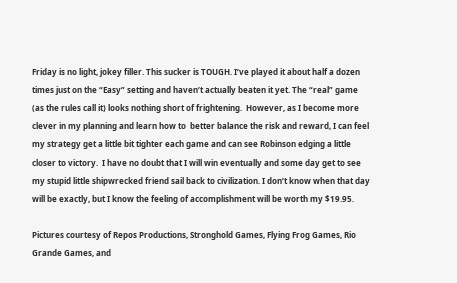Friday is no light, jokey filler. This sucker is TOUGH. I’ve played it about half a dozen times just on the “Easy” setting and haven’t actually beaten it yet. The “real” game (as the rules call it) looks nothing short of frightening.  However, as I become more clever in my planning and learn how to  better balance the risk and reward, I can feel my strategy get a little bit tighter each game and can see Robinson edging a little closer to victory.  I have no doubt that I will win eventually and some day get to see my stupid little shipwrecked friend sail back to civilization. I don’t know when that day will be exactly, but I know the feeling of accomplishment will be worth my $19.95.

Pictures courtesy of Repos Productions, Stronghold Games, Flying Frog Games, Rio Grande Games, and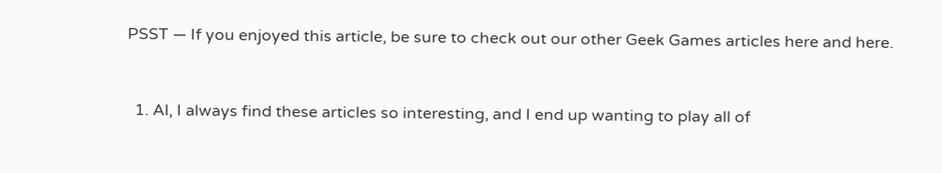PSST — If you enjoyed this article, be sure to check out our other Geek Games articles here and here.


  1. Al, I always find these articles so interesting, and I end up wanting to play all of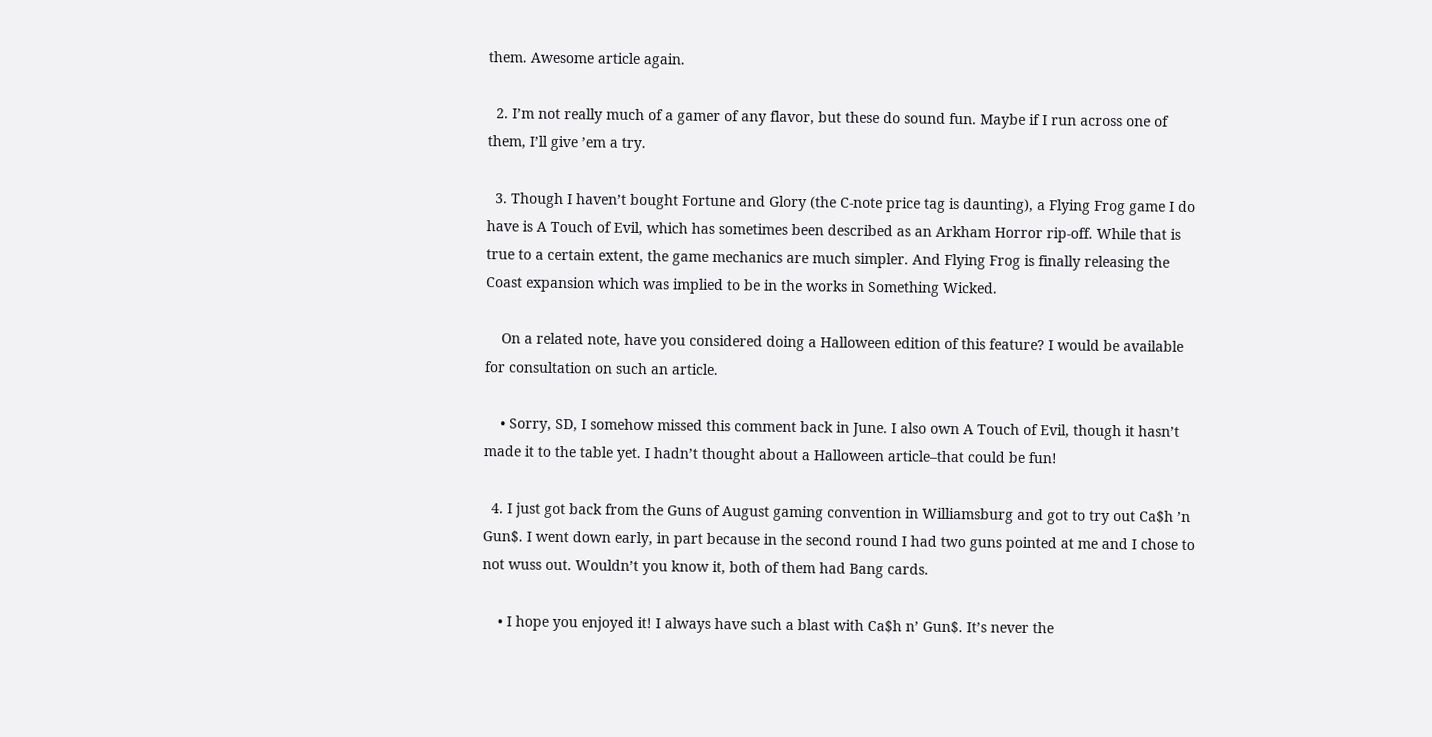them. Awesome article again.

  2. I’m not really much of a gamer of any flavor, but these do sound fun. Maybe if I run across one of them, I’ll give ’em a try.

  3. Though I haven’t bought Fortune and Glory (the C-note price tag is daunting), a Flying Frog game I do have is A Touch of Evil, which has sometimes been described as an Arkham Horror rip-off. While that is true to a certain extent, the game mechanics are much simpler. And Flying Frog is finally releasing the Coast expansion which was implied to be in the works in Something Wicked.

    On a related note, have you considered doing a Halloween edition of this feature? I would be available for consultation on such an article.

    • Sorry, SD, I somehow missed this comment back in June. I also own A Touch of Evil, though it hasn’t made it to the table yet. I hadn’t thought about a Halloween article–that could be fun!

  4. I just got back from the Guns of August gaming convention in Williamsburg and got to try out Ca$h ’n Gun$. I went down early, in part because in the second round I had two guns pointed at me and I chose to not wuss out. Wouldn’t you know it, both of them had Bang cards.

    • I hope you enjoyed it! I always have such a blast with Ca$h n’ Gun$. It’s never the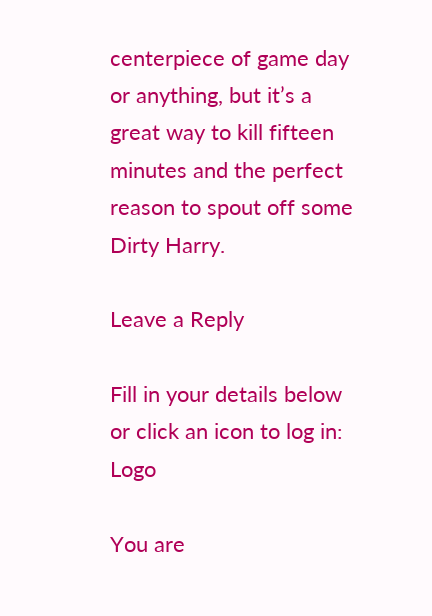centerpiece of game day or anything, but it’s a great way to kill fifteen minutes and the perfect reason to spout off some Dirty Harry.

Leave a Reply

Fill in your details below or click an icon to log in: Logo

You are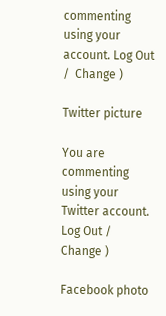commenting using your account. Log Out /  Change )

Twitter picture

You are commenting using your Twitter account. Log Out /  Change )

Facebook photo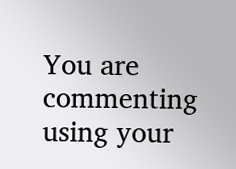You are commenting using your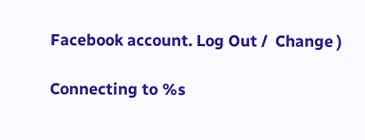Facebook account. Log Out /  Change )

Connecting to %s